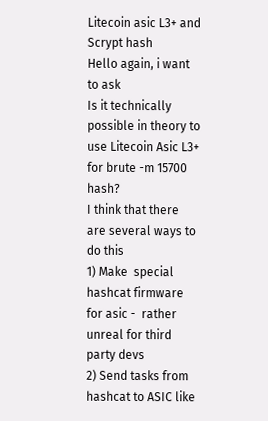Litecoin asic L3+ and Scrypt hash
Hello again, i want to ask
Is it technically possible in theory to use Litecoin Asic L3+ for brute -m 15700 hash?
I think that there are several ways to do this
1) Make  special hashcat firmware for asic -  rather unreal for third party devs
2) Send tasks from hashcat to ASIC like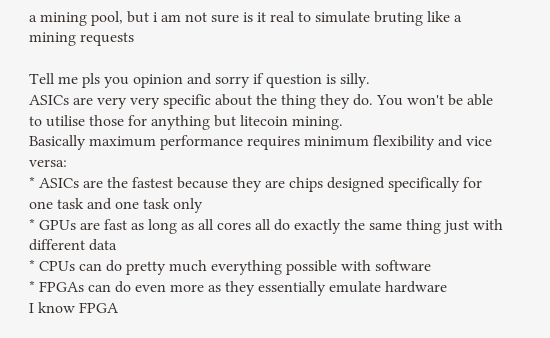a mining pool, but i am not sure is it real to simulate bruting like a mining requests

Tell me pls you opinion and sorry if question is silly.
ASICs are very very specific about the thing they do. You won't be able to utilise those for anything but litecoin mining.
Basically maximum performance requires minimum flexibility and vice versa:
* ASICs are the fastest because they are chips designed specifically for one task and one task only
* GPUs are fast as long as all cores all do exactly the same thing just with different data
* CPUs can do pretty much everything possible with software
* FPGAs can do even more as they essentially emulate hardware
I know FPGA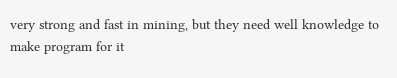very strong and fast in mining, but they need well knowledge to make program for it